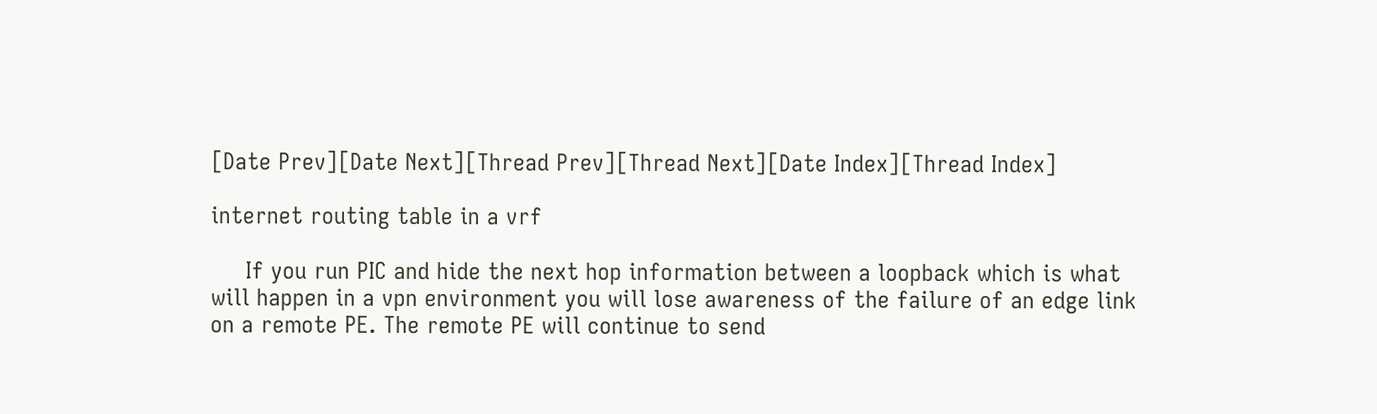[Date Prev][Date Next][Thread Prev][Thread Next][Date Index][Thread Index]

internet routing table in a vrf

     If you run PIC and hide the next hop information between a loopback which is what will happen in a vpn environment you will lose awareness of the failure of an edge link on a remote PE. The remote PE will continue to send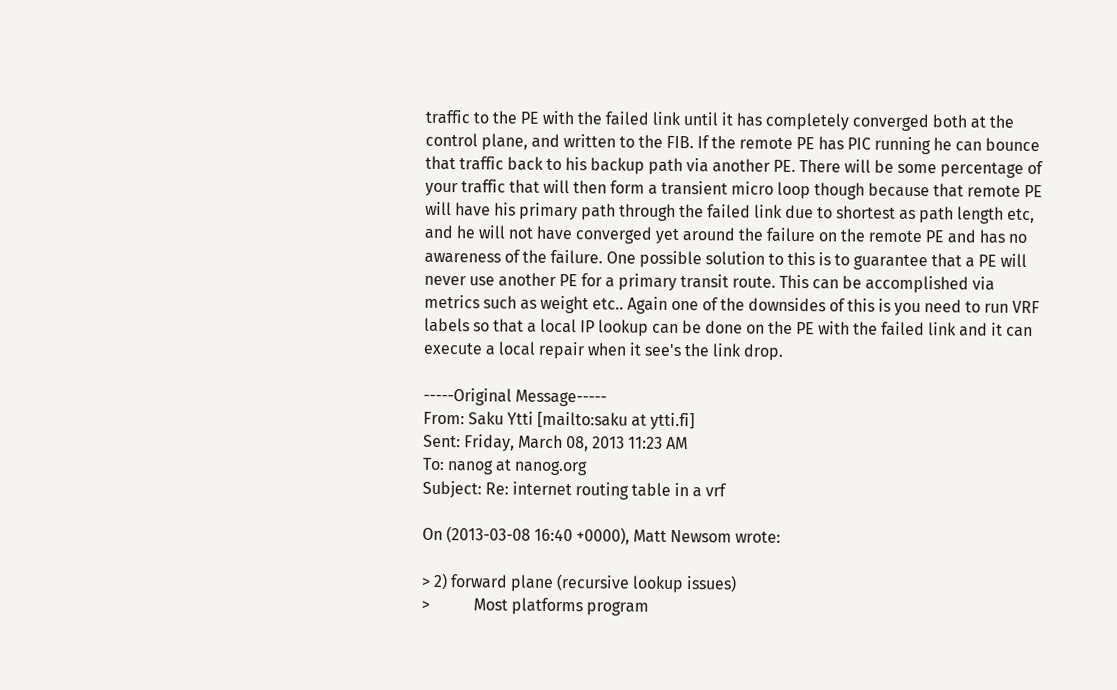traffic to the PE with the failed link until it has completely converged both at the control plane, and written to the FIB. If the remote PE has PIC running he can bounce that traffic back to his backup path via another PE. There will be some percentage of your traffic that will then form a transient micro loop though because that remote PE will have his primary path through the failed link due to shortest as path length etc, and he will not have converged yet around the failure on the remote PE and has no awareness of the failure. One possible solution to this is to guarantee that a PE will never use another PE for a primary transit route. This can be accomplished via metrics such as weight etc.. Again one of the downsides of this is you need to run VRF labels so that a local IP lookup can be done on the PE with the failed link and it can execute a local repair when it see's the link drop.

-----Original Message-----
From: Saku Ytti [mailto:saku at ytti.fi]
Sent: Friday, March 08, 2013 11:23 AM
To: nanog at nanog.org
Subject: Re: internet routing table in a vrf

On (2013-03-08 16:40 +0000), Matt Newsom wrote:

> 2) forward plane (recursive lookup issues)
>           Most platforms program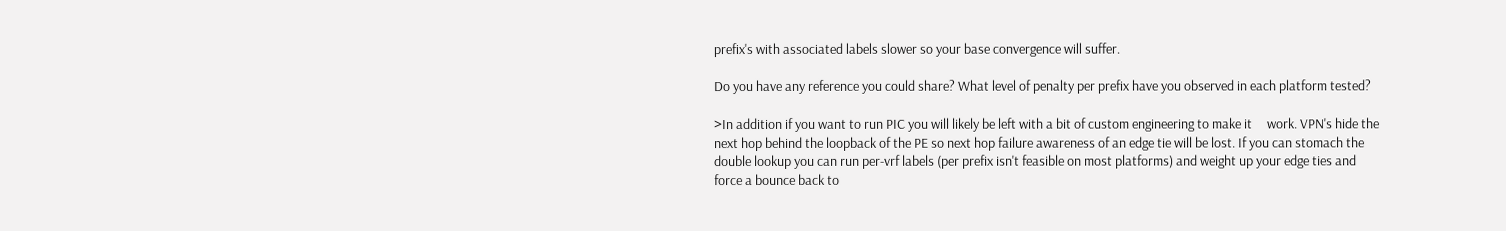prefix's with associated labels slower so your base convergence will suffer.

Do you have any reference you could share? What level of penalty per prefix have you observed in each platform tested?

>In addition if you want to run PIC you will likely be left with a bit of custom engineering to make it     work. VPN's hide the next hop behind the loopback of the PE so next hop failure awareness of an edge tie will be lost. If you can stomach the double lookup you can run per-vrf labels (per prefix isn't feasible on most platforms) and weight up your edge ties and force a bounce back to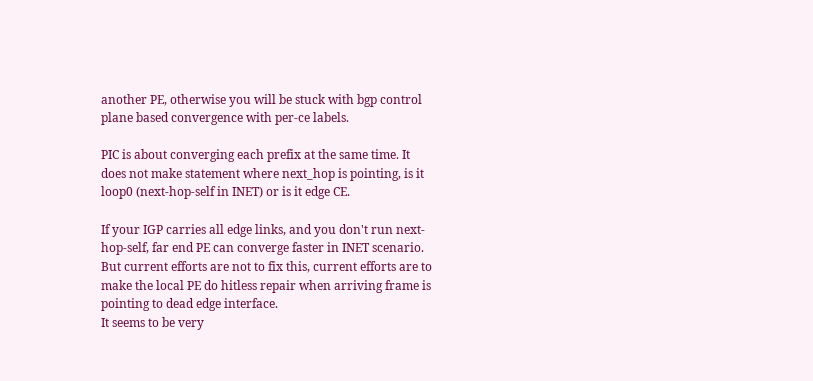another PE, otherwise you will be stuck with bgp control plane based convergence with per-ce labels.

PIC is about converging each prefix at the same time. It does not make statement where next_hop is pointing, is it loop0 (next-hop-self in INET) or is it edge CE.

If your IGP carries all edge links, and you don't run next-hop-self, far end PE can converge faster in INET scenario. But current efforts are not to fix this, current efforts are to make the local PE do hitless repair when arriving frame is pointing to dead edge interface.
It seems to be very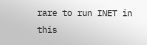rare to run INET in this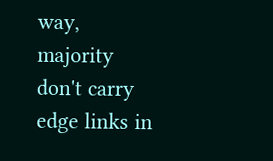way, majority don't carry edge links in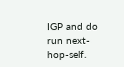IGP and do run next-hop-self.